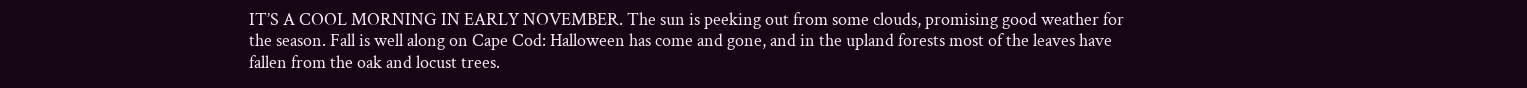IT’S A COOL MORNING IN EARLY NOVEMBER. The sun is peeking out from some clouds, promising good weather for the season. Fall is well along on Cape Cod: Halloween has come and gone, and in the upland forests most of the leaves have fallen from the oak and locust trees.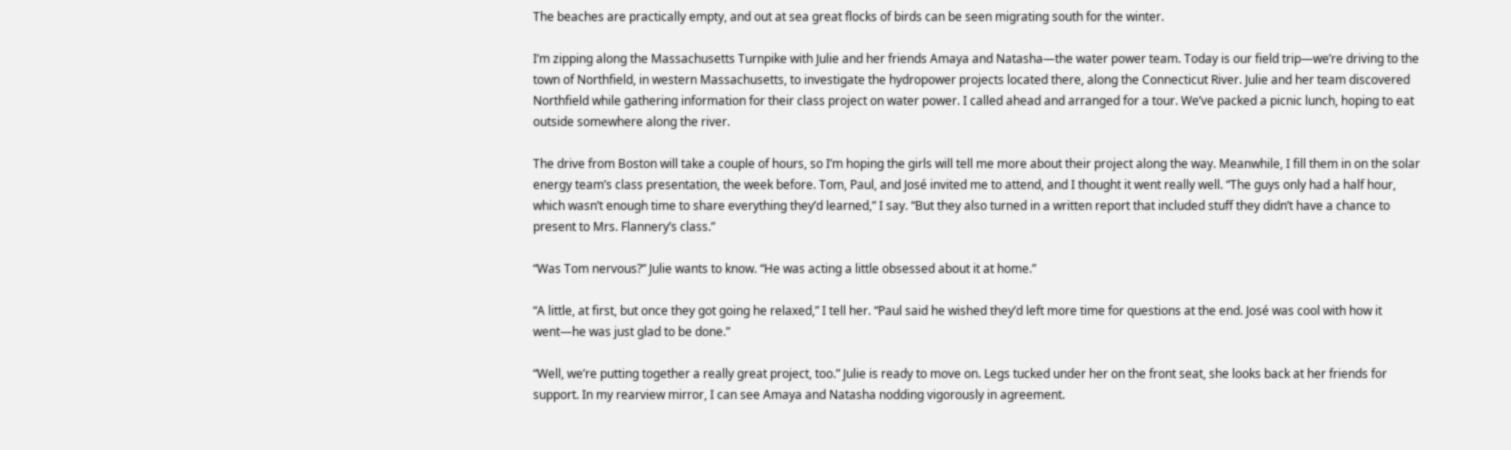The beaches are practically empty, and out at sea great flocks of birds can be seen migrating south for the winter.

I’m zipping along the Massachusetts Turnpike with Julie and her friends Amaya and Natasha—the water power team. Today is our field trip—we’re driving to the town of Northfield, in western Massachusetts, to investigate the hydropower projects located there, along the Connecticut River. Julie and her team discovered Northfield while gathering information for their class project on water power. I called ahead and arranged for a tour. We’ve packed a picnic lunch, hoping to eat outside somewhere along the river.

The drive from Boston will take a couple of hours, so I’m hoping the girls will tell me more about their project along the way. Meanwhile, I fill them in on the solar energy team’s class presentation, the week before. Tom, Paul, and José invited me to attend, and I thought it went really well. “The guys only had a half hour, which wasn’t enough time to share everything they’d learned,” I say. “But they also turned in a written report that included stuff they didn’t have a chance to present to Mrs. Flannery’s class.”

“Was Tom nervous?” Julie wants to know. “He was acting a little obsessed about it at home.”

“A little, at first, but once they got going he relaxed,” I tell her. “Paul said he wished they’d left more time for questions at the end. José was cool with how it went—he was just glad to be done.”

“Well, we’re putting together a really great project, too.” Julie is ready to move on. Legs tucked under her on the front seat, she looks back at her friends for support. In my rearview mirror, I can see Amaya and Natasha nodding vigorously in agreement.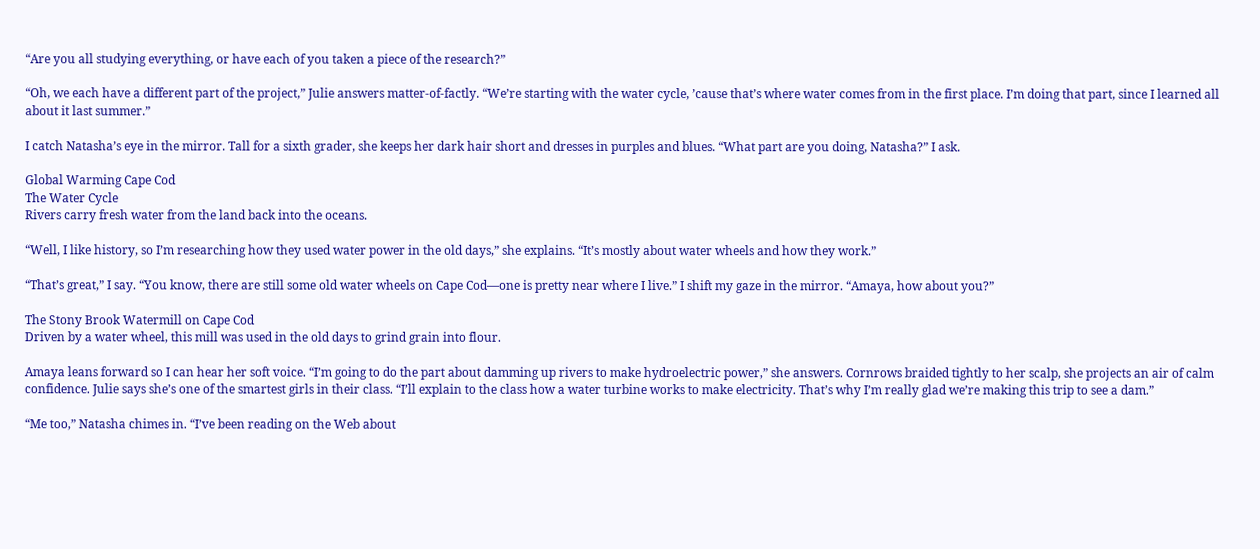“Are you all studying everything, or have each of you taken a piece of the research?”

“Oh, we each have a different part of the project,” Julie answers matter-of-factly. “We’re starting with the water cycle, ’cause that’s where water comes from in the first place. I’m doing that part, since I learned all about it last summer.”

I catch Natasha’s eye in the mirror. Tall for a sixth grader, she keeps her dark hair short and dresses in purples and blues. “What part are you doing, Natasha?” I ask.

Global Warming Cape Cod
The Water Cycle
Rivers carry fresh water from the land back into the oceans.

“Well, I like history, so I’m researching how they used water power in the old days,” she explains. “It’s mostly about water wheels and how they work.”

“That’s great,” I say. “You know, there are still some old water wheels on Cape Cod—one is pretty near where I live.” I shift my gaze in the mirror. “Amaya, how about you?”

The Stony Brook Watermill on Cape Cod
Driven by a water wheel, this mill was used in the old days to grind grain into flour.

Amaya leans forward so I can hear her soft voice. “I’m going to do the part about damming up rivers to make hydroelectric power,” she answers. Cornrows braided tightly to her scalp, she projects an air of calm confidence. Julie says she’s one of the smartest girls in their class. “I’ll explain to the class how a water turbine works to make electricity. That’s why I’m really glad we’re making this trip to see a dam.”

“Me too,” Natasha chimes in. “I’ve been reading on the Web about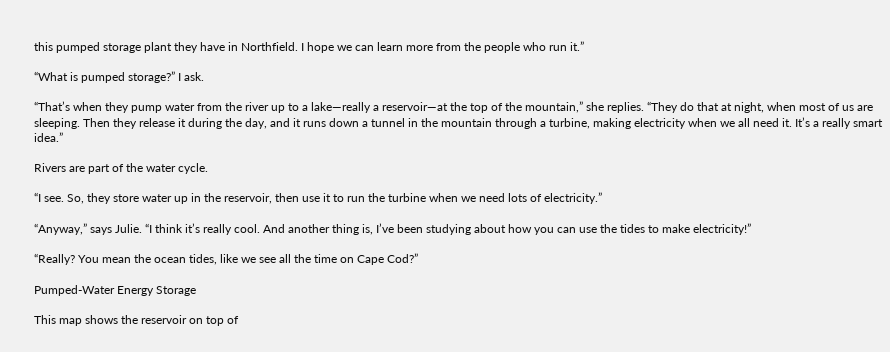this pumped storage plant they have in Northfield. I hope we can learn more from the people who run it.”

“What is pumped storage?” I ask.

“That’s when they pump water from the river up to a lake—really a reservoir—at the top of the mountain,” she replies. “They do that at night, when most of us are sleeping. Then they release it during the day, and it runs down a tunnel in the mountain through a turbine, making electricity when we all need it. It’s a really smart idea.”

Rivers are part of the water cycle.

“I see. So, they store water up in the reservoir, then use it to run the turbine when we need lots of electricity.”

“Anyway,” says Julie. “I think it’s really cool. And another thing is, I’ve been studying about how you can use the tides to make electricity!”

“Really? You mean the ocean tides, like we see all the time on Cape Cod?”

Pumped-Water Energy Storage

This map shows the reservoir on top of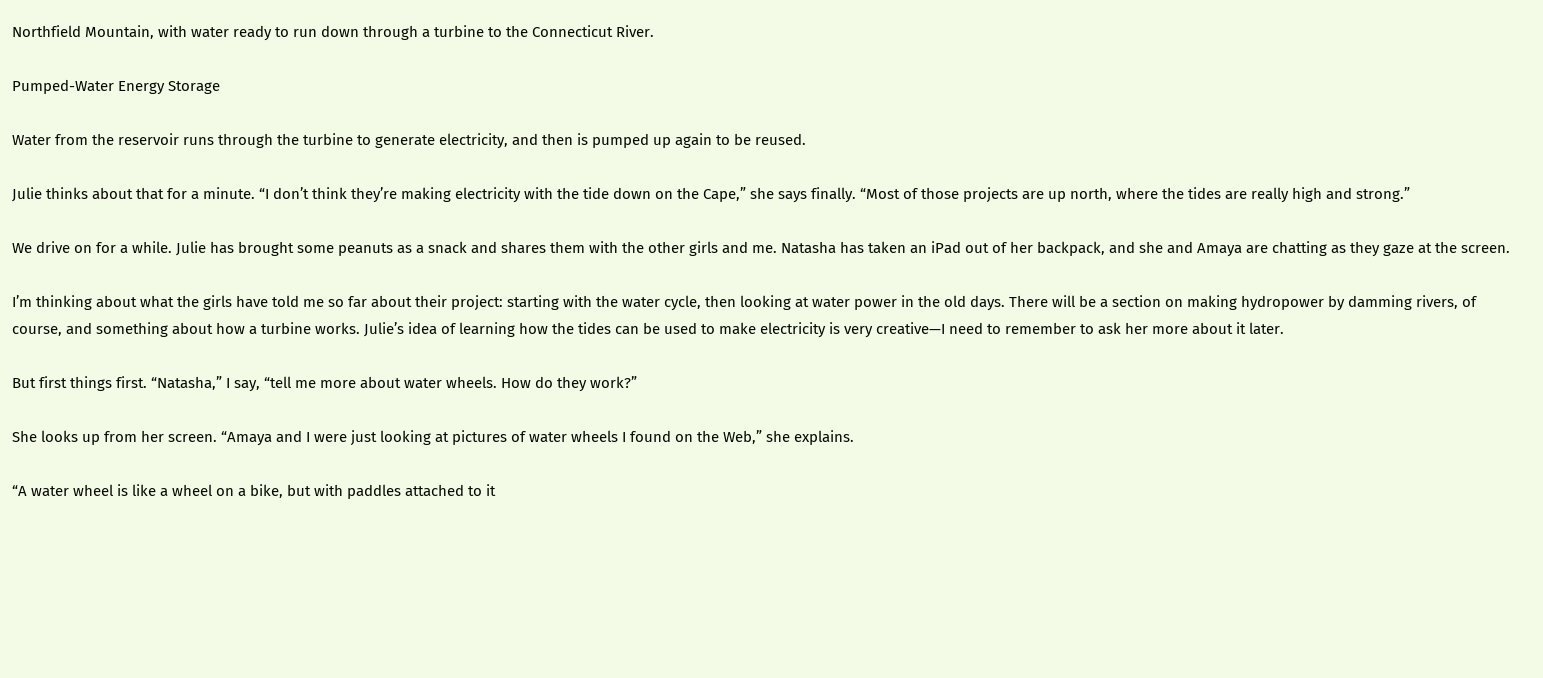Northfield Mountain, with water ready to run down through a turbine to the Connecticut River.

Pumped-Water Energy Storage

Water from the reservoir runs through the turbine to generate electricity, and then is pumped up again to be reused.

Julie thinks about that for a minute. “I don’t think they’re making electricity with the tide down on the Cape,” she says finally. “Most of those projects are up north, where the tides are really high and strong.”

We drive on for a while. Julie has brought some peanuts as a snack and shares them with the other girls and me. Natasha has taken an iPad out of her backpack, and she and Amaya are chatting as they gaze at the screen.

I’m thinking about what the girls have told me so far about their project: starting with the water cycle, then looking at water power in the old days. There will be a section on making hydropower by damming rivers, of course, and something about how a turbine works. Julie’s idea of learning how the tides can be used to make electricity is very creative—I need to remember to ask her more about it later.

But first things first. “Natasha,” I say, “tell me more about water wheels. How do they work?”

She looks up from her screen. “Amaya and I were just looking at pictures of water wheels I found on the Web,” she explains.

“A water wheel is like a wheel on a bike, but with paddles attached to it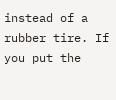instead of a rubber tire. If you put the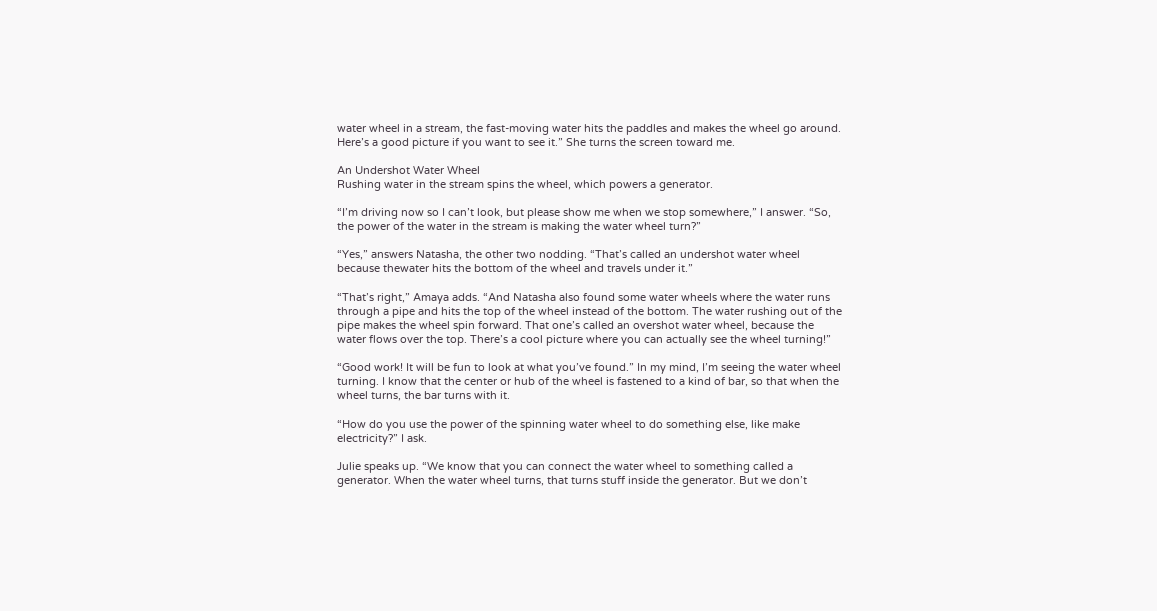water wheel in a stream, the fast-moving water hits the paddles and makes the wheel go around. Here’s a good picture if you want to see it.” She turns the screen toward me.

An Undershot Water Wheel
Rushing water in the stream spins the wheel, which powers a generator.

“I’m driving now so I can’t look, but please show me when we stop somewhere,” I answer. “So, the power of the water in the stream is making the water wheel turn?”

“Yes,” answers Natasha, the other two nodding. “That’s called an undershot water wheel because thewater hits the bottom of the wheel and travels under it.”

“That’s right,” Amaya adds. “And Natasha also found some water wheels where the water runs through a pipe and hits the top of the wheel instead of the bottom. The water rushing out of the pipe makes the wheel spin forward. That one’s called an overshot water wheel, because the water flows over the top. There’s a cool picture where you can actually see the wheel turning!”

“Good work! It will be fun to look at what you’ve found.” In my mind, I’m seeing the water wheel turning. I know that the center or hub of the wheel is fastened to a kind of bar, so that when the wheel turns, the bar turns with it.

“How do you use the power of the spinning water wheel to do something else, like make electricity?” I ask.

Julie speaks up. “We know that you can connect the water wheel to something called a generator. When the water wheel turns, that turns stuff inside the generator. But we don’t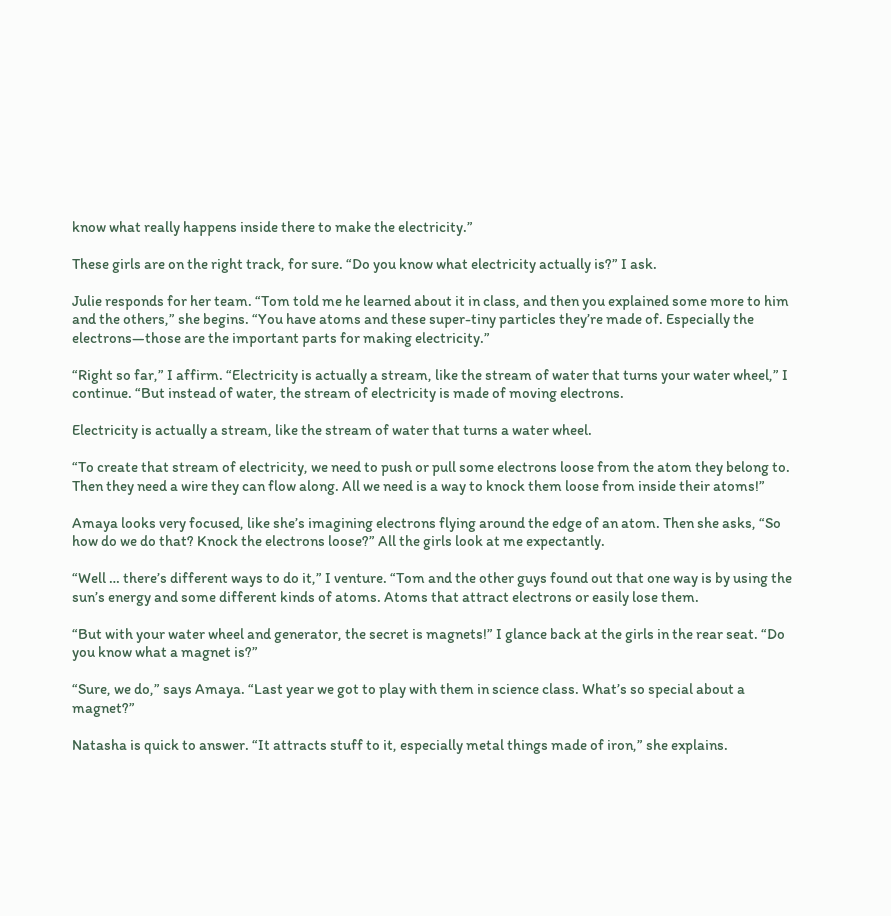know what really happens inside there to make the electricity.”

These girls are on the right track, for sure. “Do you know what electricity actually is?” I ask.

Julie responds for her team. “Tom told me he learned about it in class, and then you explained some more to him and the others,” she begins. “You have atoms and these super-tiny particles they’re made of. Especially the electrons—those are the important parts for making electricity.”

“Right so far,” I affirm. “Electricity is actually a stream, like the stream of water that turns your water wheel,” I continue. “But instead of water, the stream of electricity is made of moving electrons.

Electricity is actually a stream, like the stream of water that turns a water wheel.

“To create that stream of electricity, we need to push or pull some electrons loose from the atom they belong to. Then they need a wire they can flow along. All we need is a way to knock them loose from inside their atoms!”

Amaya looks very focused, like she’s imagining electrons flying around the edge of an atom. Then she asks, “So how do we do that? Knock the electrons loose?” All the girls look at me expectantly.

“Well … there’s different ways to do it,” I venture. “Tom and the other guys found out that one way is by using the sun’s energy and some different kinds of atoms. Atoms that attract electrons or easily lose them.

“But with your water wheel and generator, the secret is magnets!” I glance back at the girls in the rear seat. “Do you know what a magnet is?”

“Sure, we do,” says Amaya. “Last year we got to play with them in science class. What’s so special about a magnet?”

Natasha is quick to answer. “It attracts stuff to it, especially metal things made of iron,” she explains.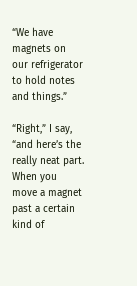“We have magnets on our refrigerator to hold notes and things.”

“Right,” I say, “and here’s the really neat part. When you move a magnet past a certain kind of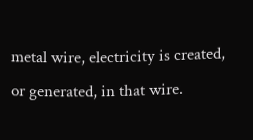metal wire, electricity is created, or generated, in that wire.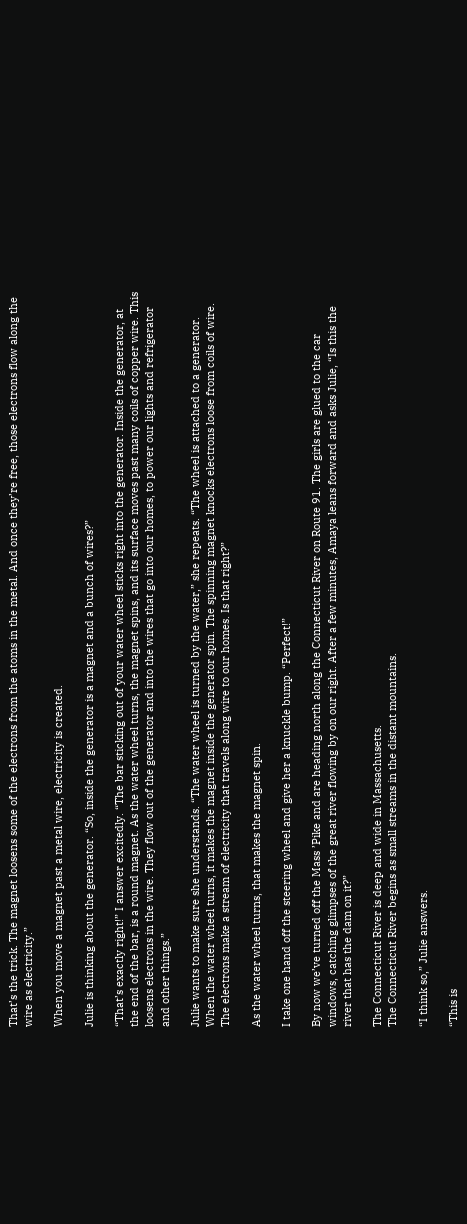That’s the trick. The magnet loosens some of the electrons from the atoms in the metal. And once they’re free, those electrons flow along the wire as electricity.”

When you move a magnet past a metal wire, electricity is created.

Julie is thinking about the generator. “So, inside the generator is a magnet and a bunch of wires?”

“That’s exactly right!” I answer excitedly. “The bar sticking out of your water wheel sticks right into the generator. Inside the generator, at the end of the bar, is a round magnet. As the water wheel turns, the magnet spins, and its surface moves past many coils of copper wire. This loosens electrons in the wire. They flow out of the generator and into the wires that go into our homes, to power our lights and refrigerator and other things.”

Julie wants to make sure she understands. “The water wheel is turned by the water,” she repeats. “The wheel is attached to a generator. When the water wheel turns, it makes the magnet inside the generator spin. The spinning magnet knocks electrons loose from coils of wire. The electrons make a stream of electricity that travels along wire to our homes. Is that right?”

As the water wheel turns, that makes the magnet spin.

I take one hand off the steering wheel and give her a knuckle bump. “Perfect!”

By now we’ve turned off the Mass ’Pike and are heading north along the Connecticut River on Route 91. The girls are glued to the car windows, catching glimpses of the great river flowing by on our right. After a few minutes, Amaya leans forward and asks Julie, “Is this the river that has the dam on it?”

The Connecticut River is deep and wide in Massachusetts.
The Connecticut River begins as small streams in the distant mountains.

“I think so,” Julie answers.

“This is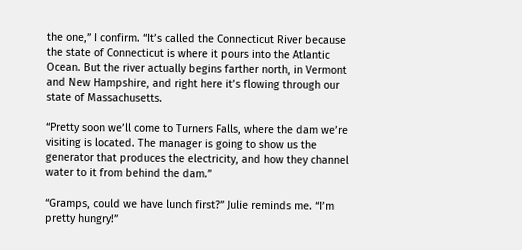the one,” I confirm. “It’s called the Connecticut River because the state of Connecticut is where it pours into the Atlantic Ocean. But the river actually begins farther north, in Vermont and New Hampshire, and right here it’s flowing through our state of Massachusetts.

“Pretty soon we’ll come to Turners Falls, where the dam we’re visiting is located. The manager is going to show us the generator that produces the electricity, and how they channel water to it from behind the dam.”

“Gramps, could we have lunch first?” Julie reminds me. “I’m pretty hungry!”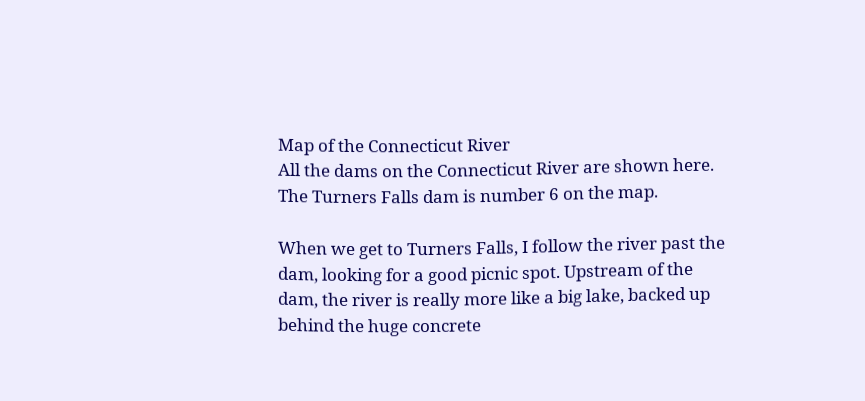Map of the Connecticut River
All the dams on the Connecticut River are shown here. The Turners Falls dam is number 6 on the map.

When we get to Turners Falls, I follow the river past the dam, looking for a good picnic spot. Upstream of the dam, the river is really more like a big lake, backed up behind the huge concrete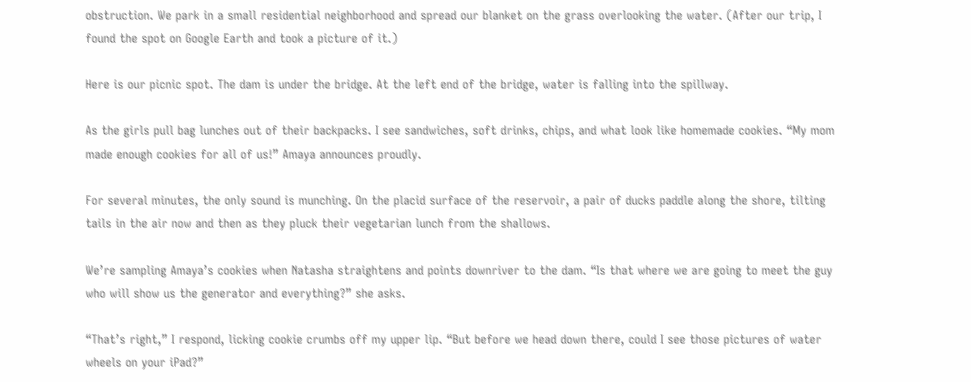obstruction. We park in a small residential neighborhood and spread our blanket on the grass overlooking the water. (After our trip, I found the spot on Google Earth and took a picture of it.)

Here is our picnic spot. The dam is under the bridge. At the left end of the bridge, water is falling into the spillway.

As the girls pull bag lunches out of their backpacks. I see sandwiches, soft drinks, chips, and what look like homemade cookies. “My mom made enough cookies for all of us!” Amaya announces proudly.

For several minutes, the only sound is munching. On the placid surface of the reservoir, a pair of ducks paddle along the shore, tilting tails in the air now and then as they pluck their vegetarian lunch from the shallows.

We’re sampling Amaya’s cookies when Natasha straightens and points downriver to the dam. “Is that where we are going to meet the guy who will show us the generator and everything?” she asks.

“That’s right,” I respond, licking cookie crumbs off my upper lip. “But before we head down there, could I see those pictures of water wheels on your iPad?”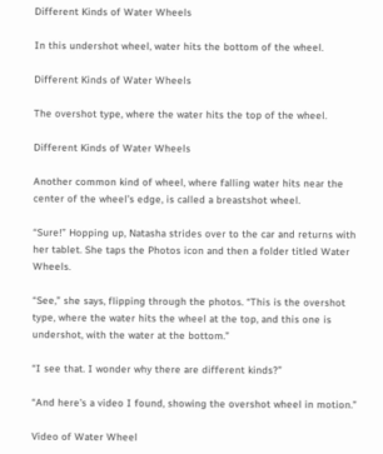Different Kinds of Water Wheels

In this undershot wheel, water hits the bottom of the wheel.

Different Kinds of Water Wheels

The overshot type, where the water hits the top of the wheel.

Different Kinds of Water Wheels

Another common kind of wheel, where falling water hits near the center of the wheel’s edge, is called a breastshot wheel.

“Sure!” Hopping up, Natasha strides over to the car and returns with her tablet. She taps the Photos icon and then a folder titled Water Wheels.

“See,” she says, flipping through the photos. “This is the overshot type, where the water hits the wheel at the top, and this one is undershot, with the water at the bottom.”

“I see that. I wonder why there are different kinds?”

“And here’s a video I found, showing the overshot wheel in motion.”

Video of Water Wheel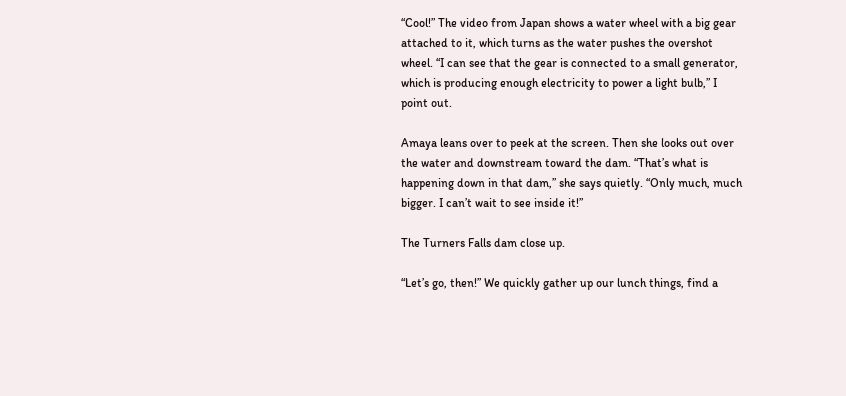“Cool!” The video from Japan shows a water wheel with a big gear attached to it, which turns as the water pushes the overshot wheel. “I can see that the gear is connected to a small generator, which is producing enough electricity to power a light bulb,” I point out.

Amaya leans over to peek at the screen. Then she looks out over the water and downstream toward the dam. “That’s what is happening down in that dam,” she says quietly. “Only much, much bigger. I can’t wait to see inside it!”

The Turners Falls dam close up.

“Let’s go, then!” We quickly gather up our lunch things, find a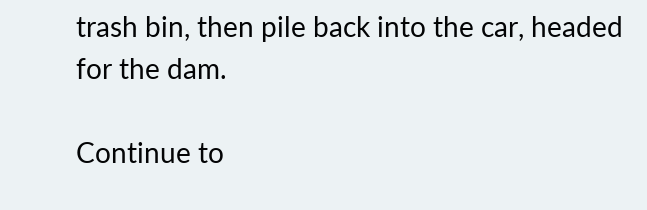trash bin, then pile back into the car, headed for the dam.

Continue to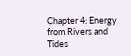Chapter 4: Energy from Rivers and Tides